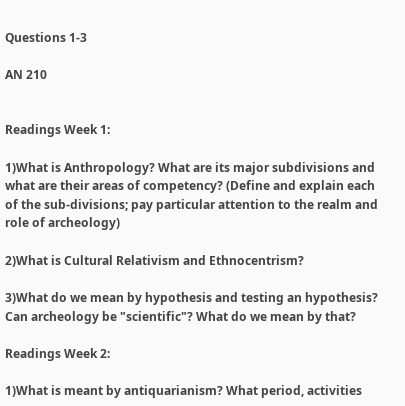Questions 1-3

AN 210


Readings Week 1:

1)What is Anthropology? What are its major subdivisions and what are their areas of competency? (Define and explain each of the sub-divisions; pay particular attention to the realm and role of archeology)

2)What is Cultural Relativism and Ethnocentrism?

3)What do we mean by hypothesis and testing an hypothesis? Can archeology be "scientific"? What do we mean by that?

Readings Week 2:

1)What is meant by antiquarianism? What period, activities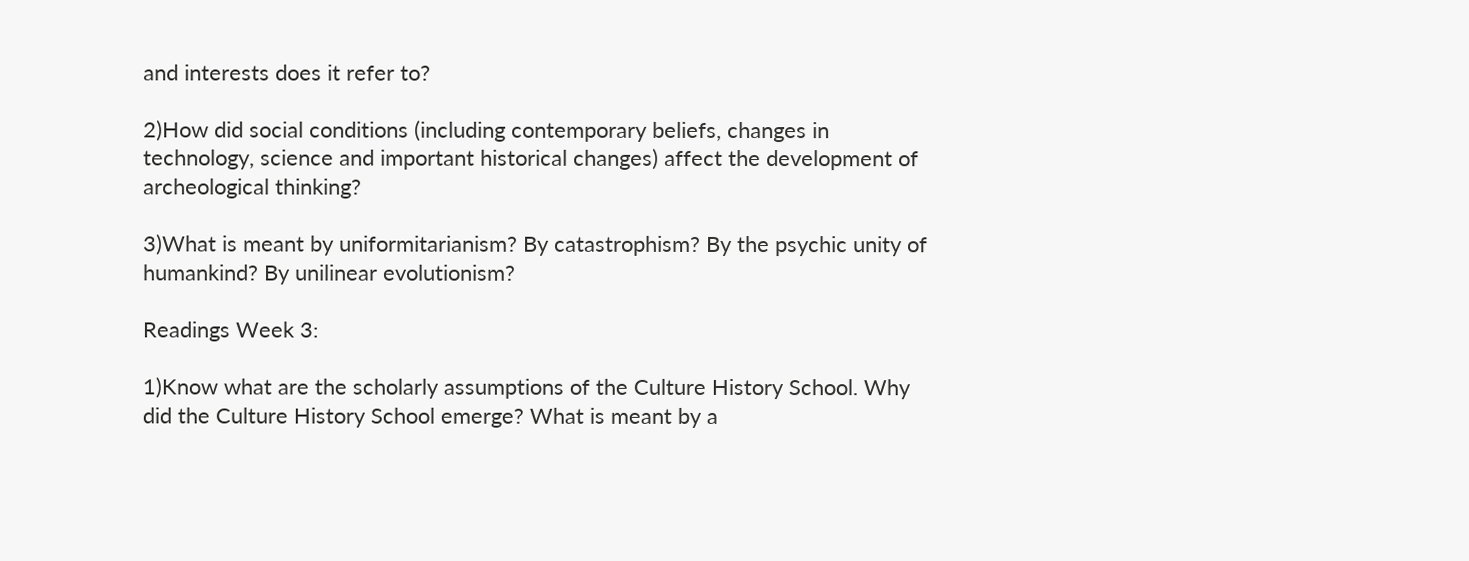and interests does it refer to?

2)How did social conditions (including contemporary beliefs, changes in technology, science and important historical changes) affect the development of archeological thinking?

3)What is meant by uniformitarianism? By catastrophism? By the psychic unity of humankind? By unilinear evolutionism?

Readings Week 3:

1)Know what are the scholarly assumptions of the Culture History School. Why did the Culture History School emerge? What is meant by a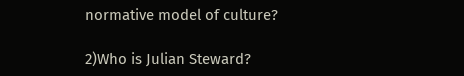normative model of culture?

2)Who is Julian Steward?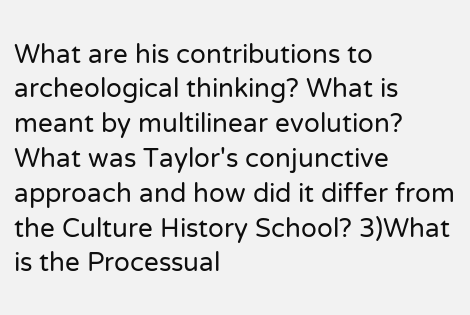What are his contributions to archeological thinking? What is meant by multilinear evolution? What was Taylor's conjunctive approach and how did it differ from the Culture History School? 3)What is the Processual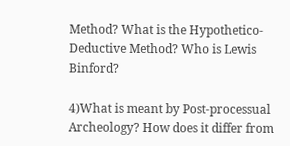Method? What is the Hypothetico-Deductive Method? Who is Lewis Binford?

4)What is meant by Post-processual Archeology? How does it differ from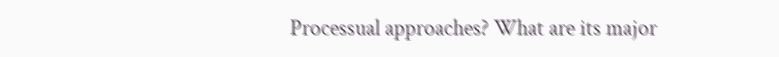Processual approaches? What are its major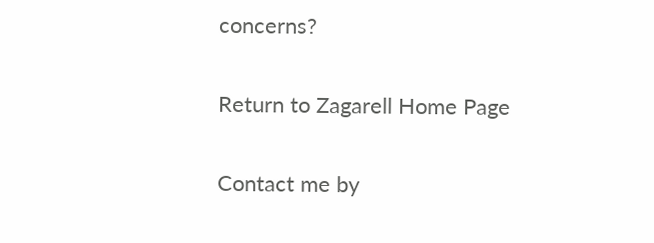concerns?

Return to Zagarell Home Page

Contact me by